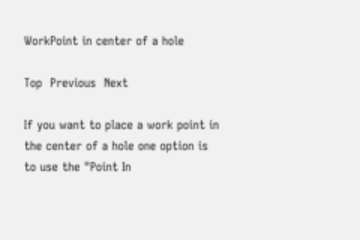WorkPoint in center of a hole

Top  Previous  Next

If you want to place a work point in the center of a hole one option is to use the "Point In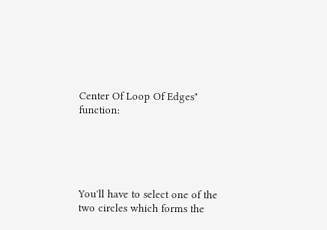Center Of Loop Of Edges" function:





You'll have to select one of the two circles which forms the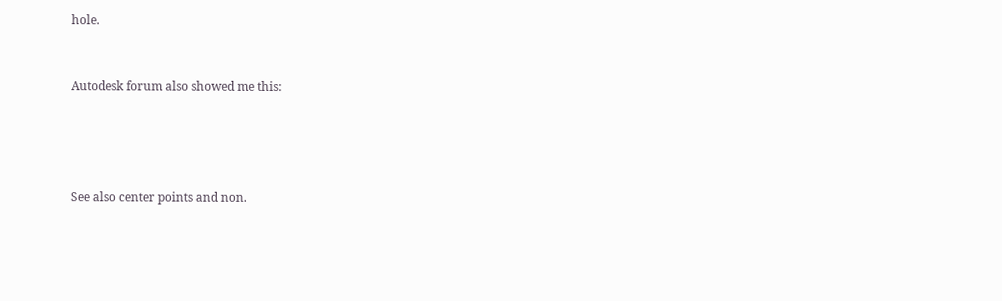hole.


Autodesk forum also showed me this:




See also center points and non.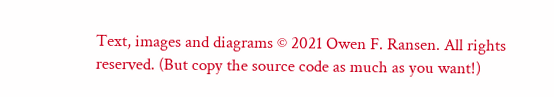Text, images and diagrams © 2021 Owen F. Ransen. All rights reserved. (But copy the source code as much as you want!)